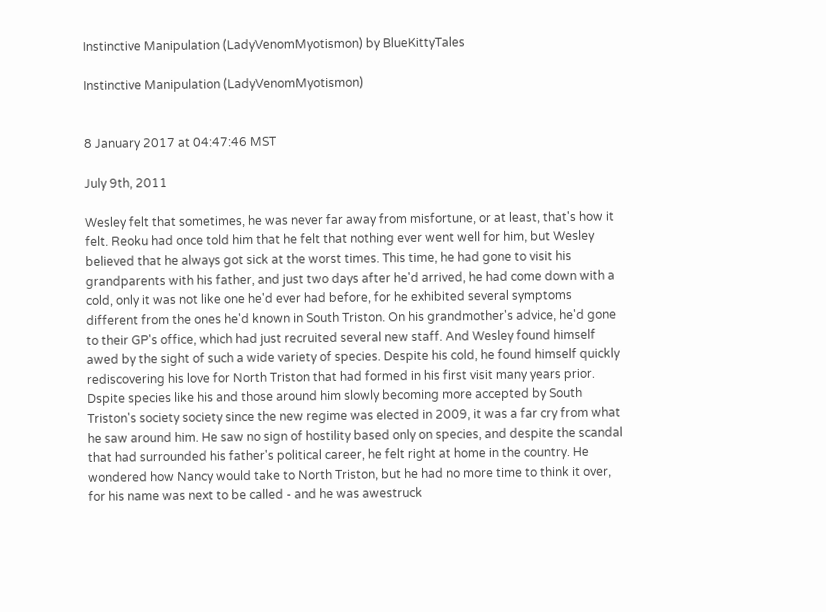Instinctive Manipulation (LadyVenomMyotismon) by BlueKittyTales

Instinctive Manipulation (LadyVenomMyotismon)


8 January 2017 at 04:47:46 MST

July 9th, 2011

Wesley felt that sometimes, he was never far away from misfortune, or at least, that's how it felt. Reoku had once told him that he felt that nothing ever went well for him, but Wesley believed that he always got sick at the worst times. This time, he had gone to visit his grandparents with his father, and just two days after he'd arrived, he had come down with a cold, only it was not like one he'd ever had before, for he exhibited several symptoms different from the ones he'd known in South Triston. On his grandmother's advice, he'd gone to their GP's office, which had just recruited several new staff. And Wesley found himself awed by the sight of such a wide variety of species. Despite his cold, he found himself quickly rediscovering his love for North Triston that had formed in his first visit many years prior. Dspite species like his and those around him slowly becoming more accepted by South Triston's society society since the new regime was elected in 2009, it was a far cry from what he saw around him. He saw no sign of hostility based only on species, and despite the scandal that had surrounded his father's political career, he felt right at home in the country. He wondered how Nancy would take to North Triston, but he had no more time to think it over, for his name was next to be called - and he was awestruck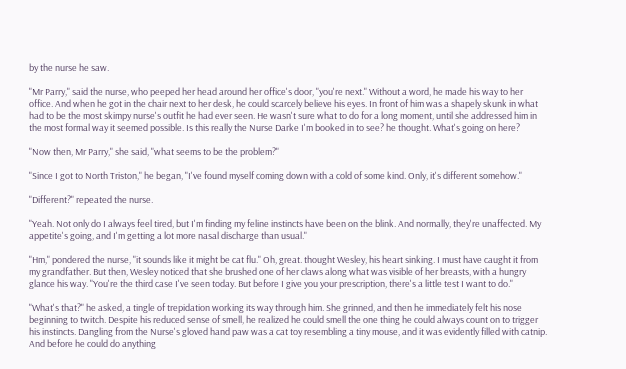by the nurse he saw.

"Mr Parry," said the nurse, who peeped her head around her office's door, "you're next." Without a word, he made his way to her office. And when he got in the chair next to her desk, he could scarcely believe his eyes. In front of him was a shapely skunk in what had to be the most skimpy nurse's outfit he had ever seen. He wasn't sure what to do for a long moment, until she addressed him in the most formal way it seemed possible. Is this really the Nurse Darke I'm booked in to see? he thought. What's going on here?

"Now then, Mr Parry," she said, "what seems to be the problem?"

"Since I got to North Triston," he began, "I've found myself coming down with a cold of some kind. Only, it's different somehow."

"Different?" repeated the nurse.

"Yeah. Not only do I always feel tired, but I'm finding my feline instincts have been on the blink. And normally, they're unaffected. My appetite's going, and I'm getting a lot more nasal discharge than usual."

"Hm," pondered the nurse, "it sounds like it might be cat flu." Oh, great. thought Wesley, his heart sinking. I must have caught it from my grandfather. But then, Wesley noticed that she brushed one of her claws along what was visible of her breasts, with a hungry glance his way. "You're the third case I've seen today. But before I give you your prescription, there's a little test I want to do."

"What's that?" he asked, a tingle of trepidation working its way through him. She grinned, and then he immediately felt his nose beginning to twitch. Despite his reduced sense of smell, he realized he could smell the one thing he could always count on to trigger his instincts. Dangling from the Nurse's gloved hand paw was a cat toy resembling a tiny mouse, and it was evidently filled with catnip. And before he could do anything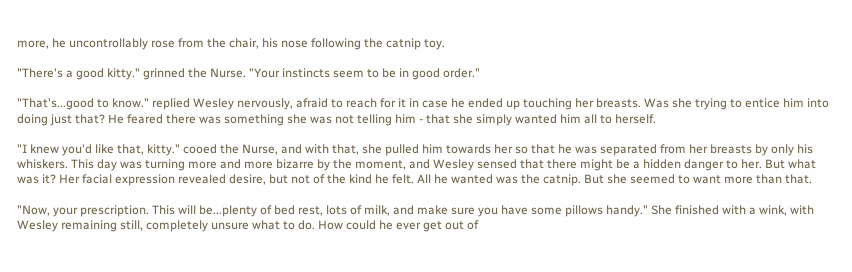more, he uncontrollably rose from the chair, his nose following the catnip toy.

"There's a good kitty." grinned the Nurse. "Your instincts seem to be in good order."

"That's...good to know." replied Wesley nervously, afraid to reach for it in case he ended up touching her breasts. Was she trying to entice him into doing just that? He feared there was something she was not telling him - that she simply wanted him all to herself.

"I knew you'd like that, kitty." cooed the Nurse, and with that, she pulled him towards her so that he was separated from her breasts by only his whiskers. This day was turning more and more bizarre by the moment, and Wesley sensed that there might be a hidden danger to her. But what was it? Her facial expression revealed desire, but not of the kind he felt. All he wanted was the catnip. But she seemed to want more than that.

"Now, your prescription. This will be...plenty of bed rest, lots of milk, and make sure you have some pillows handy." She finished with a wink, with Wesley remaining still, completely unsure what to do. How could he ever get out of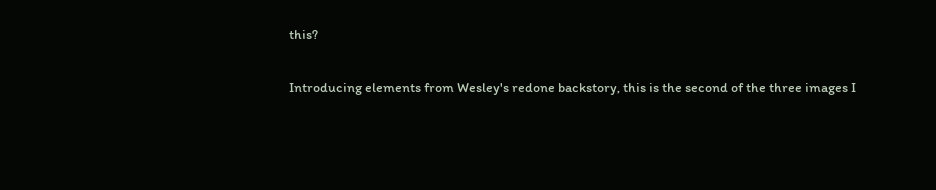this?

Introducing elements from Wesley's redone backstory, this is the second of the three images I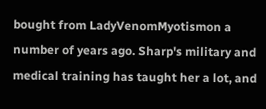bought from LadyVenomMyotismon a number of years ago. Sharp's military and medical training has taught her a lot, and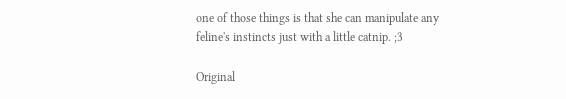one of those things is that she can manipulate any feline's instincts just with a little catnip. ;3

Original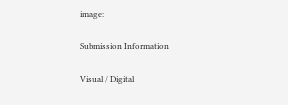image:

Submission Information

Visual / Digital